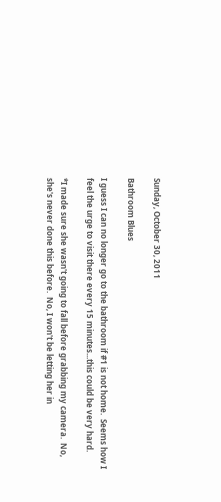Sunday, October 30, 2011

Bathroom Blues

I guess I can no longer go to the bathroom if #1 is not home.  Seems how I feel the urge to visit there every 15 minutes...this could be very hard.

*I made sure she wasn't going to fall before grabbing my camera.  No, she's never done this before.  No, I won't be letting her in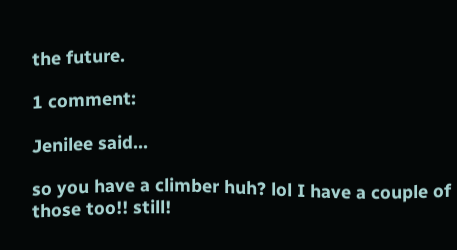the future.

1 comment:

Jenilee said...

so you have a climber huh? lol I have a couple of those too!! still!